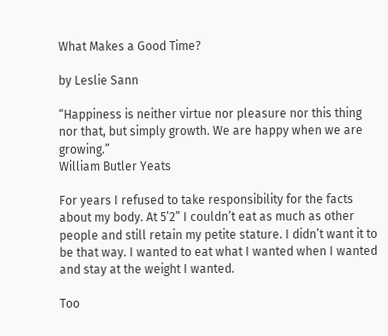What Makes a Good Time?

by Leslie Sann

“Happiness is neither virtue nor pleasure nor this thing nor that, but simply growth. We are happy when we are growing.”
William Butler Yeats

For years I refused to take responsibility for the facts about my body. At 5’2” I couldn’t eat as much as other people and still retain my petite stature. I didn’t want it to be that way. I wanted to eat what I wanted when I wanted and stay at the weight I wanted.

Too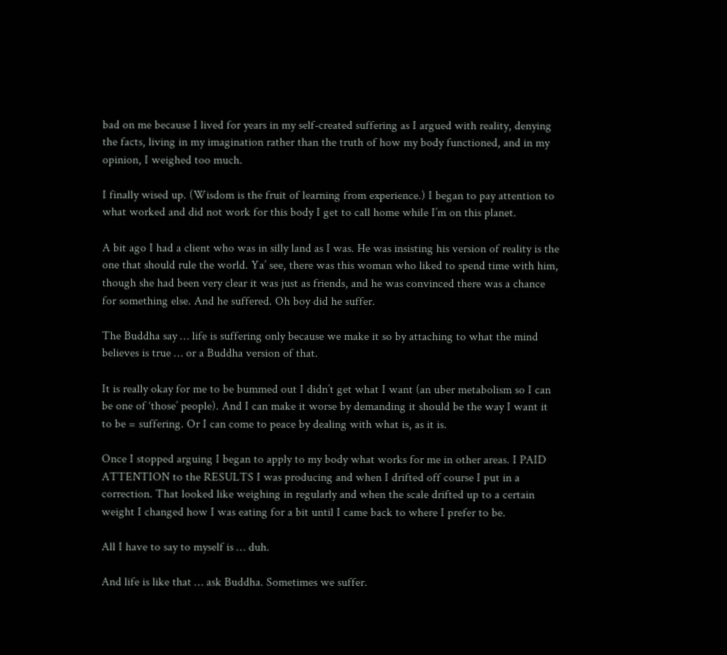bad on me because I lived for years in my self-created suffering as I argued with reality, denying the facts, living in my imagination rather than the truth of how my body functioned, and in my opinion, I weighed too much.

I finally wised up. (Wisdom is the fruit of learning from experience.) I began to pay attention to what worked and did not work for this body I get to call home while I’m on this planet.

A bit ago I had a client who was in silly land as I was. He was insisting his version of reality is the one that should rule the world. Ya’ see, there was this woman who liked to spend time with him, though she had been very clear it was just as friends, and he was convinced there was a chance for something else. And he suffered. Oh boy did he suffer.

The Buddha say … life is suffering only because we make it so by attaching to what the mind believes is true … or a Buddha version of that.

It is really okay for me to be bummed out I didn’t get what I want (an uber metabolism so I can be one of ‘those’ people). And I can make it worse by demanding it should be the way I want it to be = suffering. Or I can come to peace by dealing with what is, as it is.

Once I stopped arguing I began to apply to my body what works for me in other areas. I PAID ATTENTION to the RESULTS I was producing and when I drifted off course I put in a correction. That looked like weighing in regularly and when the scale drifted up to a certain weight I changed how I was eating for a bit until I came back to where I prefer to be.

All I have to say to myself is … duh.

And life is like that … ask Buddha. Sometimes we suffer.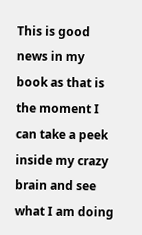This is good news in my book as that is the moment I can take a peek inside my crazy brain and see what I am doing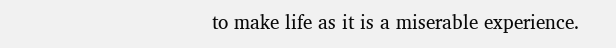to make life as it is a miserable experience.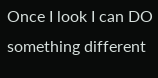Once I look I can DO something different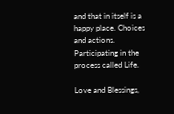and that in itself is a happy place. Choices and actions. Participating in the process called Life.

Love and Blessings,